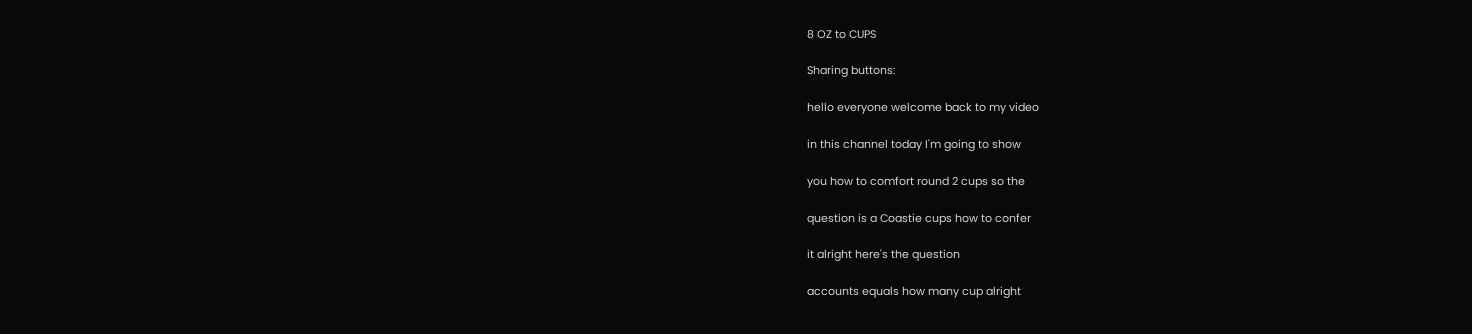8 OZ to CUPS

Sharing buttons:

hello everyone welcome back to my video

in this channel today I'm going to show

you how to comfort round 2 cups so the

question is a Coastie cups how to confer

it alright here's the question

accounts equals how many cup alright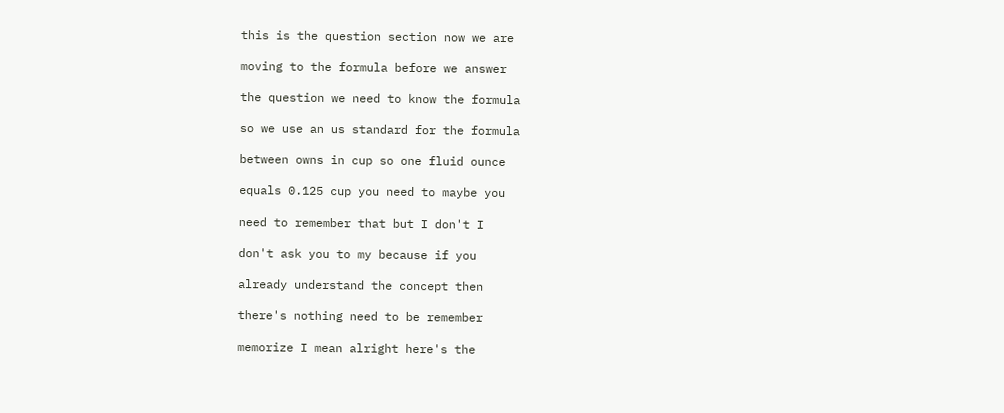this is the question section now we are

moving to the formula before we answer

the question we need to know the formula

so we use an us standard for the formula

between owns in cup so one fluid ounce

equals 0.125 cup you need to maybe you

need to remember that but I don't I

don't ask you to my because if you

already understand the concept then

there's nothing need to be remember

memorize I mean alright here's the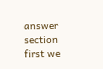answer section first we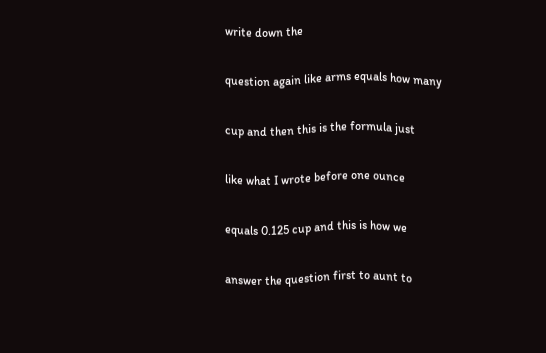write down the

question again like arms equals how many

cup and then this is the formula just

like what I wrote before one ounce

equals 0.125 cup and this is how we

answer the question first to aunt to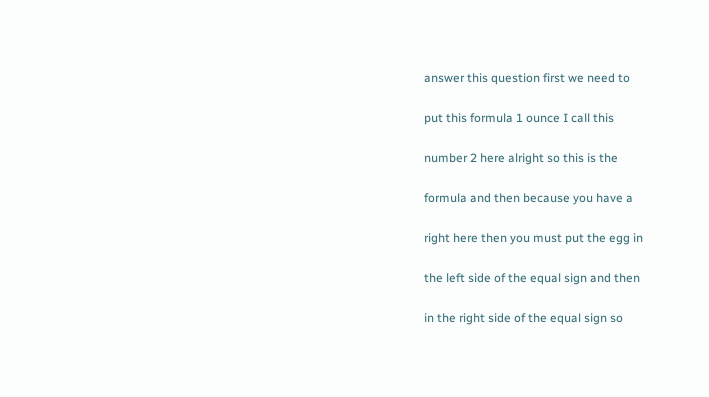answer this question first we need to

put this formula 1 ounce I call this

number 2 here alright so this is the

formula and then because you have a

right here then you must put the egg in

the left side of the equal sign and then

in the right side of the equal sign so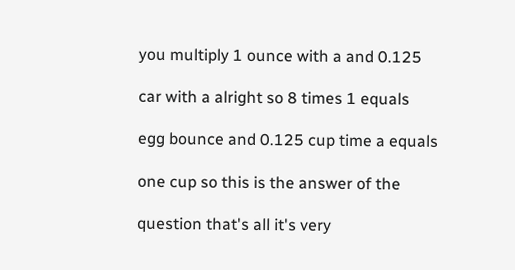you multiply 1 ounce with a and 0.125

car with a alright so 8 times 1 equals

egg bounce and 0.125 cup time a equals

one cup so this is the answer of the

question that's all it's very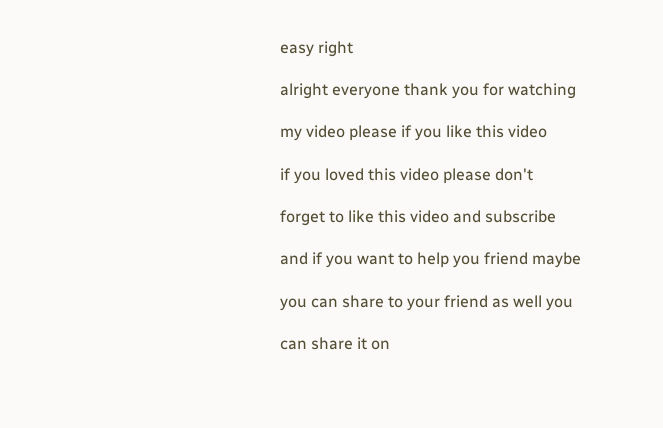easy right

alright everyone thank you for watching

my video please if you like this video

if you loved this video please don't

forget to like this video and subscribe

and if you want to help you friend maybe

you can share to your friend as well you

can share it on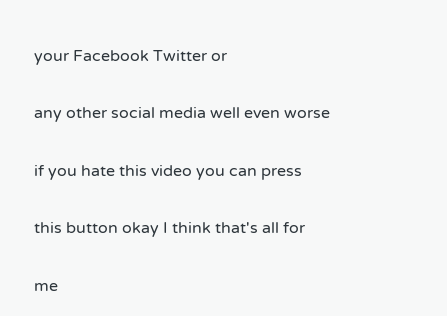your Facebook Twitter or

any other social media well even worse

if you hate this video you can press

this button okay I think that's all for

me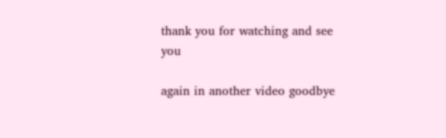thank you for watching and see you

again in another video goodbye